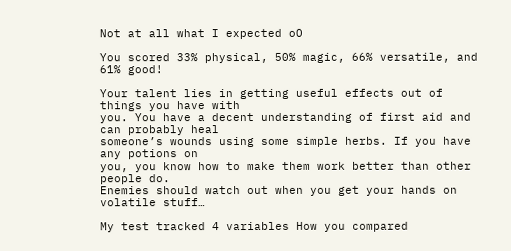Not at all what I expected oO

You scored 33% physical, 50% magic, 66% versatile, and 61% good!

Your talent lies in getting useful effects out of things you have with
you. You have a decent understanding of first aid and can probably heal
someone’s wounds using some simple herbs. If you have any potions on
you, you know how to make them work better than other people do.
Enemies should watch out when you get your hands on volatile stuff…

My test tracked 4 variables How you compared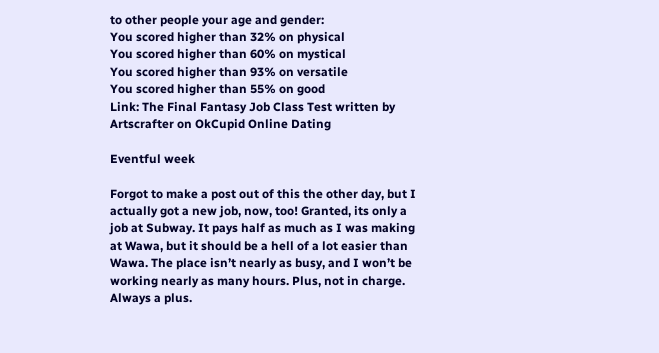to other people your age and gender:
You scored higher than 32% on physical
You scored higher than 60% on mystical
You scored higher than 93% on versatile
You scored higher than 55% on good
Link: The Final Fantasy Job Class Test written by Artscrafter on OkCupid Online Dating

Eventful week

Forgot to make a post out of this the other day, but I actually got a new job, now, too! Granted, its only a job at Subway. It pays half as much as I was making at Wawa, but it should be a hell of a lot easier than Wawa. The place isn’t nearly as busy, and I won’t be working nearly as many hours. Plus, not in charge. Always a plus.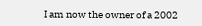I am now the owner of a 2002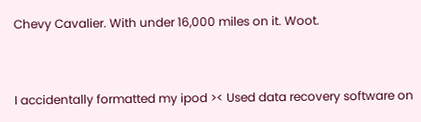Chevy Cavalier. With under 16,000 miles on it. Woot.


I accidentally formatted my ipod >< Used data recovery software on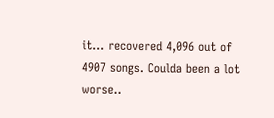it... recovered 4,096 out of 4907 songs. Coulda been a lot worse..